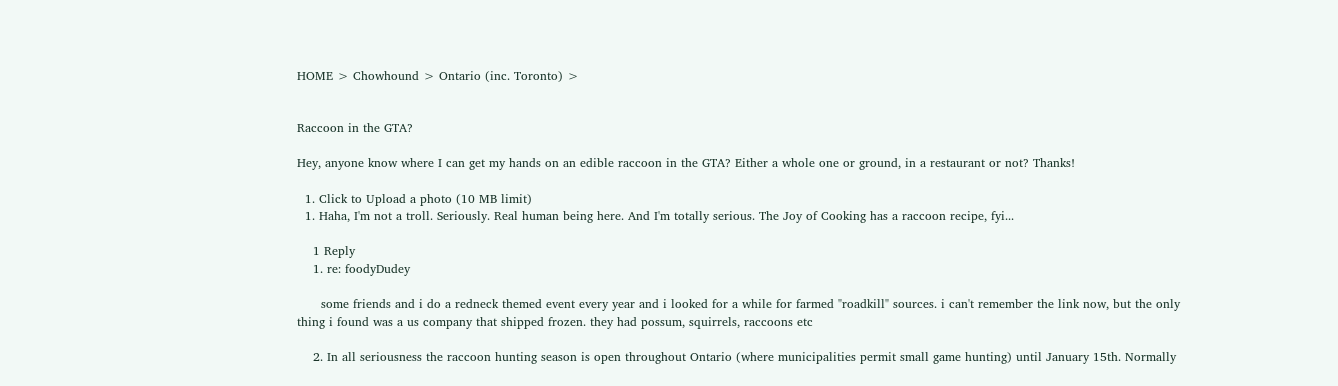HOME > Chowhound > Ontario (inc. Toronto) >


Raccoon in the GTA?

Hey, anyone know where I can get my hands on an edible raccoon in the GTA? Either a whole one or ground, in a restaurant or not? Thanks!

  1. Click to Upload a photo (10 MB limit)
  1. Haha, I'm not a troll. Seriously. Real human being here. And I'm totally serious. The Joy of Cooking has a raccoon recipe, fyi...

    1 Reply
    1. re: foodyDudey

      some friends and i do a redneck themed event every year and i looked for a while for farmed "roadkill" sources. i can't remember the link now, but the only thing i found was a us company that shipped frozen. they had possum, squirrels, raccoons etc

    2. In all seriousness the raccoon hunting season is open throughout Ontario (where municipalities permit small game hunting) until January 15th. Normally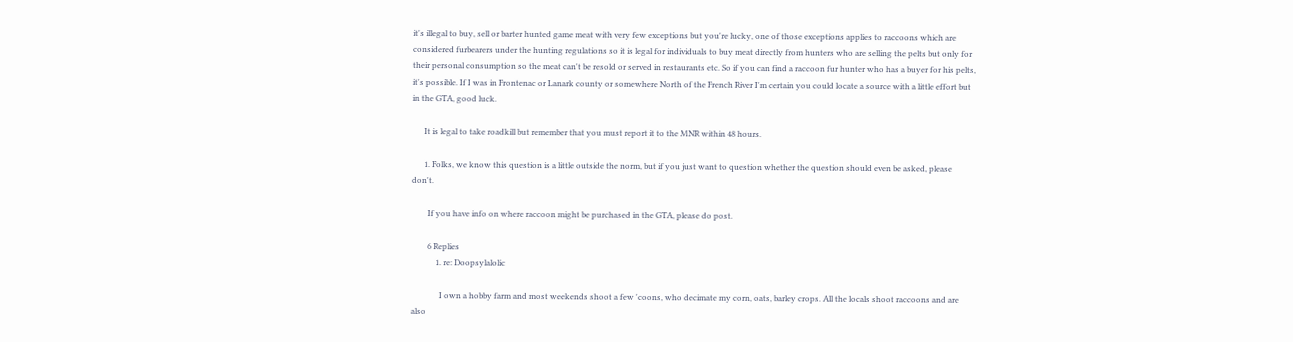it's illegal to buy, sell or barter hunted game meat with very few exceptions but you're lucky, one of those exceptions applies to raccoons which are considered furbearers under the hunting regulations so it is legal for individuals to buy meat directly from hunters who are selling the pelts but only for their personal consumption so the meat can't be resold or served in restaurants etc. So if you can find a raccoon fur hunter who has a buyer for his pelts, it's possible. If I was in Frontenac or Lanark county or somewhere North of the French River I'm certain you could locate a source with a little effort but in the GTA, good luck.

      It is legal to take roadkill but remember that you must report it to the MNR within 48 hours.

      1. Folks, we know this question is a little outside the norm, but if you just want to question whether the question should even be asked, please don't.

        If you have info on where raccoon might be purchased in the GTA, please do post.

        6 Replies
            1. re: Doopsylalolic

              I own a hobby farm and most weekends shoot a few 'coons, who decimate my corn, oats, barley crops. All the locals shoot raccoons and are also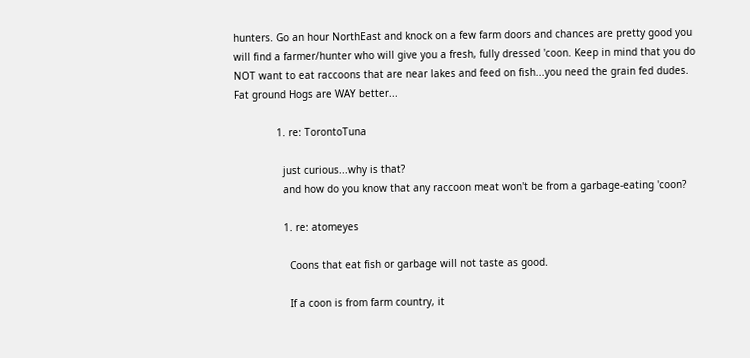hunters. Go an hour NorthEast and knock on a few farm doors and chances are pretty good you will find a farmer/hunter who will give you a fresh, fully dressed 'coon. Keep in mind that you do NOT want to eat raccoons that are near lakes and feed on fish...you need the grain fed dudes. Fat ground Hogs are WAY better...

              1. re: TorontoTuna

                just curious...why is that?
                and how do you know that any raccoon meat won't be from a garbage-eating 'coon?

                1. re: atomeyes

                  Coons that eat fish or garbage will not taste as good.

                  If a coon is from farm country, it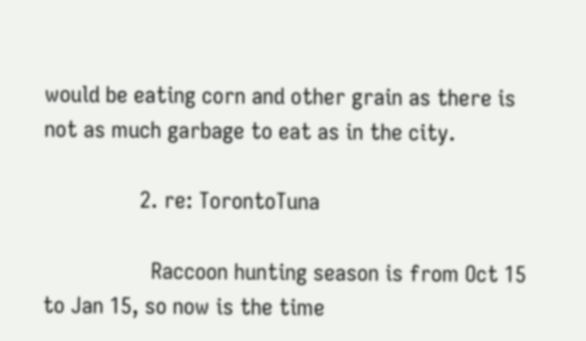would be eating corn and other grain as there is not as much garbage to eat as in the city.

                2. re: TorontoTuna

                  Raccoon hunting season is from Oct 15 to Jan 15, so now is the time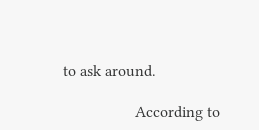to ask around.

                  According to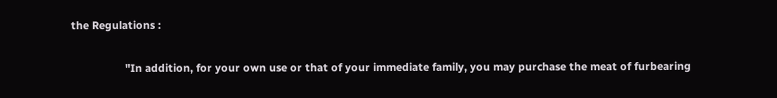the Regulations :

                  "In addition, for your own use or that of your immediate family, you may purchase the meat of furbearing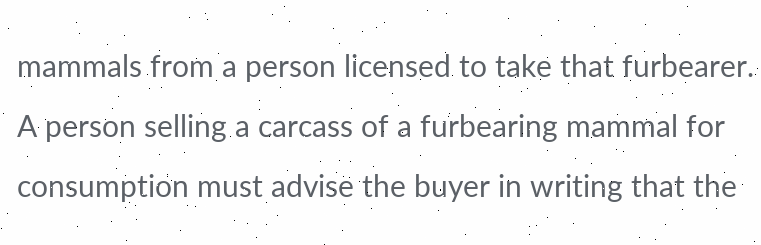mammals from a person licensed to take that furbearer. A person selling a carcass of a furbearing mammal for consumption must advise the buyer in writing that the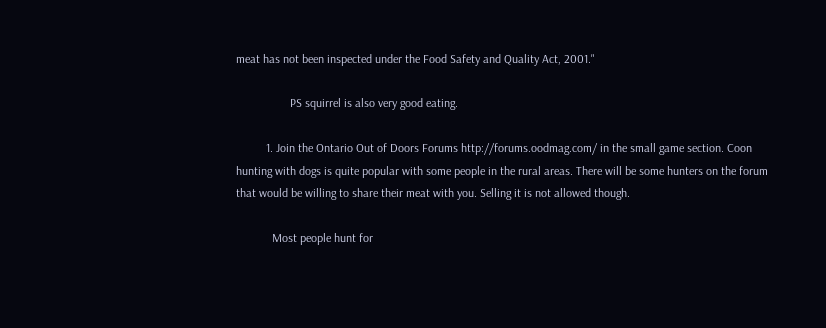meat has not been inspected under the Food Safety and Quality Act, 2001."

                  PS squirrel is also very good eating.

          1. Join the Ontario Out of Doors Forums http://forums.oodmag.com/ in the small game section. Coon hunting with dogs is quite popular with some people in the rural areas. There will be some hunters on the forum that would be willing to share their meat with you. Selling it is not allowed though.

            Most people hunt for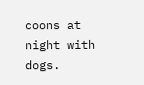coons at night with dogs.